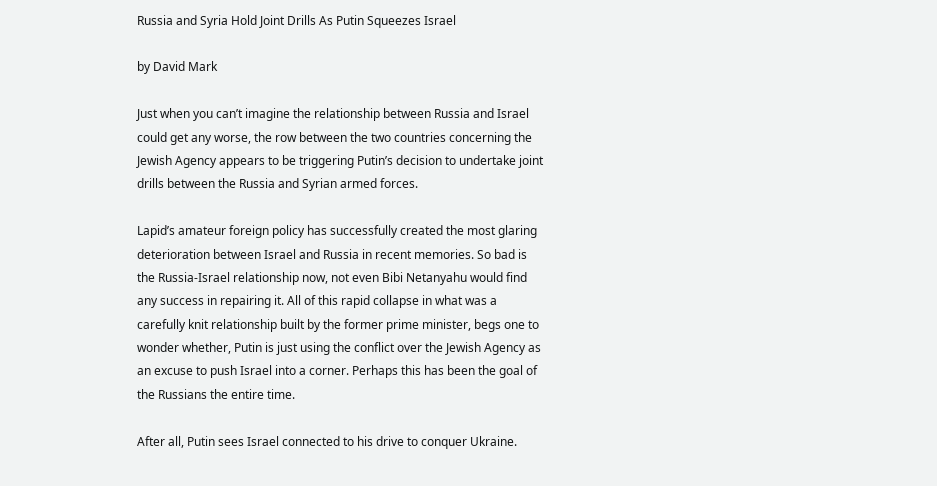Russia and Syria Hold Joint Drills As Putin Squeezes Israel

by David Mark

Just when you can’t imagine the relationship between Russia and Israel could get any worse, the row between the two countries concerning the Jewish Agency appears to be triggering Putin’s decision to undertake joint drills between the Russia and Syrian armed forces.

Lapid’s amateur foreign policy has successfully created the most glaring deterioration between Israel and Russia in recent memories. So bad is the Russia-Israel relationship now, not even Bibi Netanyahu would find any success in repairing it. All of this rapid collapse in what was a carefully knit relationship built by the former prime minister, begs one to wonder whether, Putin is just using the conflict over the Jewish Agency as an excuse to push Israel into a corner. Perhaps this has been the goal of the Russians the entire time.

After all, Putin sees Israel connected to his drive to conquer Ukraine.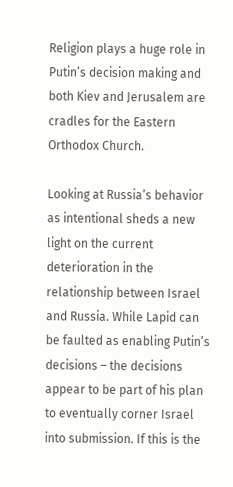Religion plays a huge role in Putin’s decision making and both Kiev and Jerusalem are cradles for the Eastern Orthodox Church.

Looking at Russia’s behavior as intentional sheds a new light on the current deterioration in the relationship between Israel and Russia. While Lapid can be faulted as enabling Putin’s decisions – the decisions appear to be part of his plan to eventually corner Israel into submission. If this is the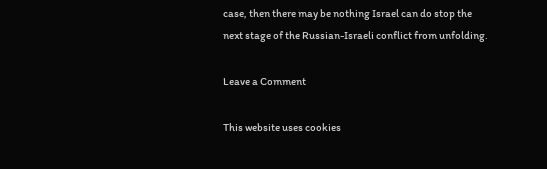case, then there may be nothing Israel can do stop the next stage of the Russian-Israeli conflict from unfolding.

Leave a Comment

This website uses cookies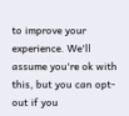to improve your experience. We'll assume you're ok with this, but you can opt-out if you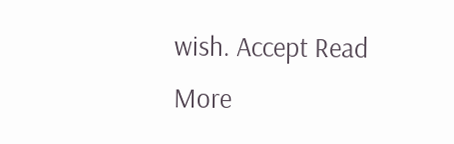wish. Accept Read More